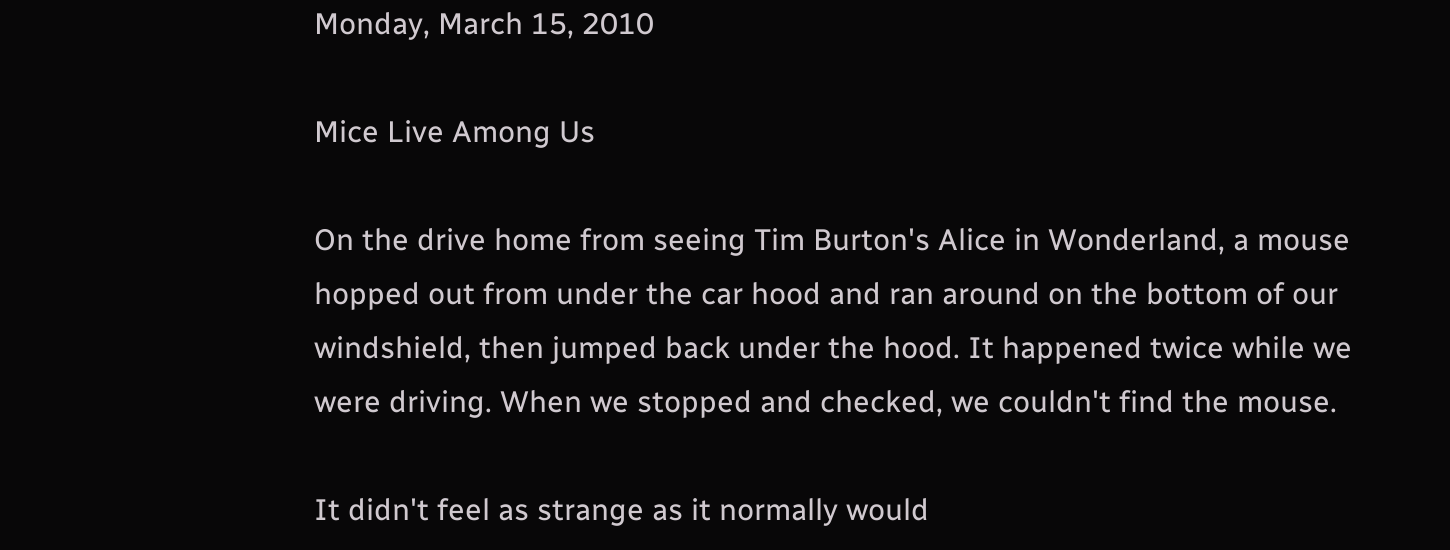Monday, March 15, 2010

Mice Live Among Us

On the drive home from seeing Tim Burton's Alice in Wonderland, a mouse hopped out from under the car hood and ran around on the bottom of our windshield, then jumped back under the hood. It happened twice while we were driving. When we stopped and checked, we couldn't find the mouse.

It didn't feel as strange as it normally would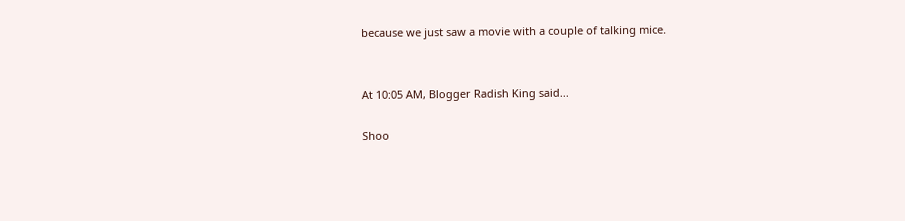because we just saw a movie with a couple of talking mice.


At 10:05 AM, Blogger Radish King said...

Shoo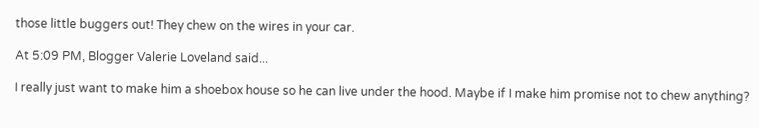those little buggers out! They chew on the wires in your car.

At 5:09 PM, Blogger Valerie Loveland said...

I really just want to make him a shoebox house so he can live under the hood. Maybe if I make him promise not to chew anything?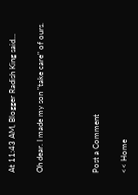At 11:43 AM, Blogger Radish King said...

Oh dear. I made my son "take care" of ours.



Post a Comment

<< Home